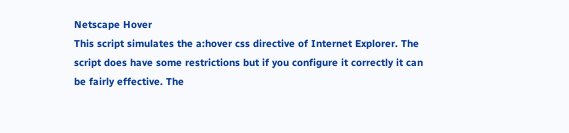Netscape Hover
This script simulates the a:hover css directive of Internet Explorer. The script does have some restrictions but if you configure it correctly it can be fairly effective. The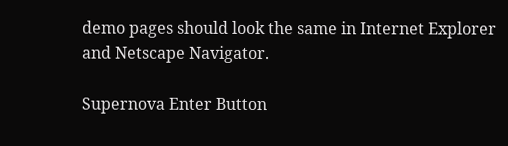demo pages should look the same in Internet Explorer and Netscape Navigator.

Supernova Enter Button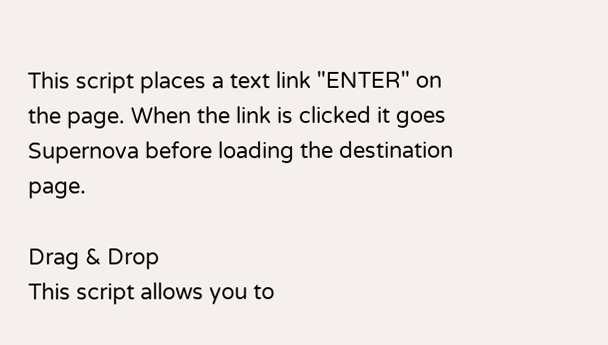This script places a text link "ENTER" on the page. When the link is clicked it goes Supernova before loading the destination page.

Drag & Drop
This script allows you to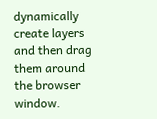dynamically create layers and then drag them around the browser window.